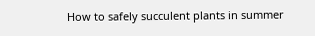How to safely succulent plants in summer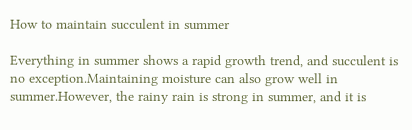How to maintain succulent in summer

Everything in summer shows a rapid growth trend, and succulent is no exception.Maintaining moisture can also grow well in summer.However, the rainy rain is strong in summer, and it is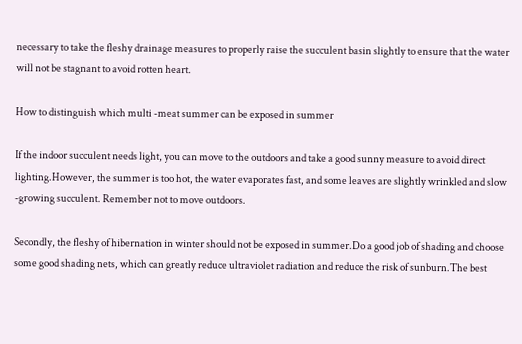necessary to take the fleshy drainage measures to properly raise the succulent basin slightly to ensure that the water will not be stagnant to avoid rotten heart.

How to distinguish which multi -meat summer can be exposed in summer

If the indoor succulent needs light, you can move to the outdoors and take a good sunny measure to avoid direct lighting.However, the summer is too hot, the water evaporates fast, and some leaves are slightly wrinkled and slow -growing succulent. Remember not to move outdoors.

Secondly, the fleshy of hibernation in winter should not be exposed in summer.Do a good job of shading and choose some good shading nets, which can greatly reduce ultraviolet radiation and reduce the risk of sunburn.The best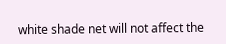white shade net will not affect the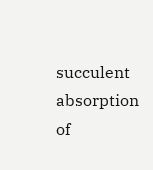succulent absorption of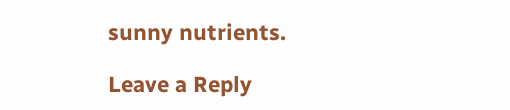sunny nutrients.

Leave a Reply